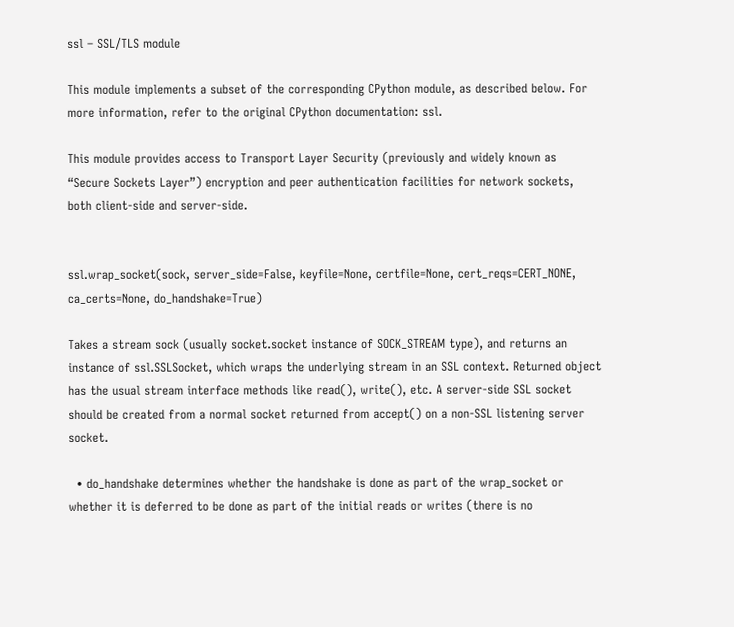ssl – SSL/TLS module

This module implements a subset of the corresponding CPython module, as described below. For more information, refer to the original CPython documentation: ssl.

This module provides access to Transport Layer Security (previously and widely known as “Secure Sockets Layer”) encryption and peer authentication facilities for network sockets, both client-side and server-side.


ssl.wrap_socket(sock, server_side=False, keyfile=None, certfile=None, cert_reqs=CERT_NONE, ca_certs=None, do_handshake=True)

Takes a stream sock (usually socket.socket instance of SOCK_STREAM type), and returns an instance of ssl.SSLSocket, which wraps the underlying stream in an SSL context. Returned object has the usual stream interface methods like read(), write(), etc. A server-side SSL socket should be created from a normal socket returned from accept() on a non-SSL listening server socket.

  • do_handshake determines whether the handshake is done as part of the wrap_socket or whether it is deferred to be done as part of the initial reads or writes (there is no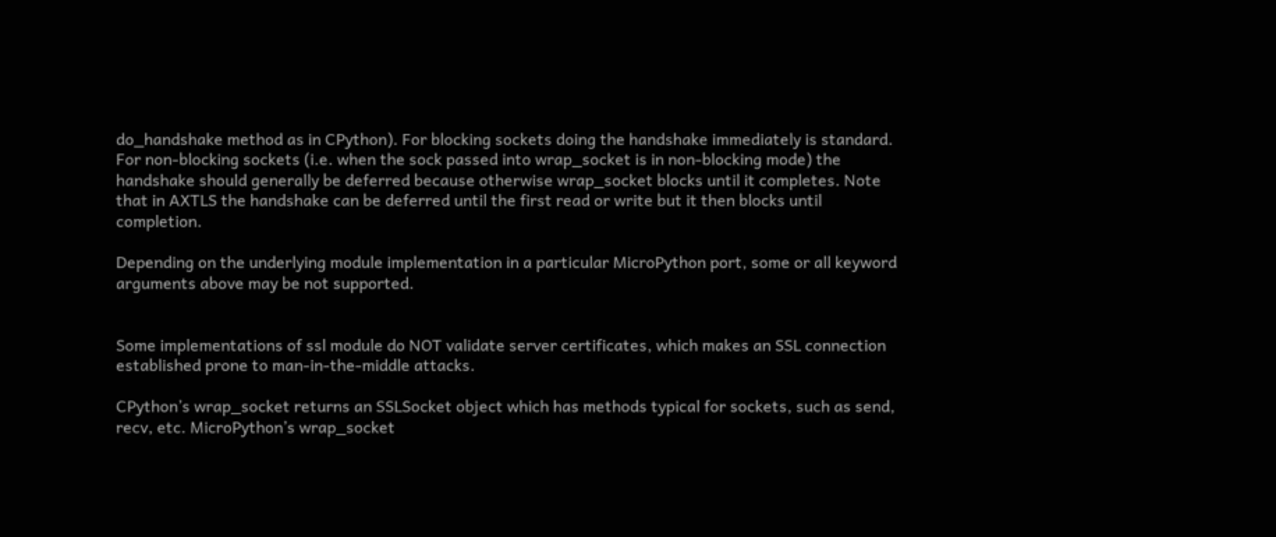do_handshake method as in CPython). For blocking sockets doing the handshake immediately is standard. For non-blocking sockets (i.e. when the sock passed into wrap_socket is in non-blocking mode) the handshake should generally be deferred because otherwise wrap_socket blocks until it completes. Note that in AXTLS the handshake can be deferred until the first read or write but it then blocks until completion.

Depending on the underlying module implementation in a particular MicroPython port, some or all keyword arguments above may be not supported.


Some implementations of ssl module do NOT validate server certificates, which makes an SSL connection established prone to man-in-the-middle attacks.

CPython’s wrap_socket returns an SSLSocket object which has methods typical for sockets, such as send, recv, etc. MicroPython’s wrap_socket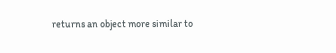returns an object more similar to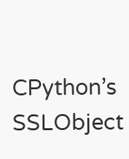CPython’s SSLObject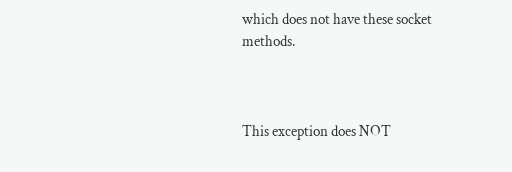which does not have these socket methods.



This exception does NOT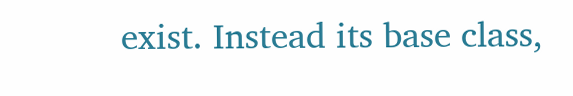exist. Instead its base class,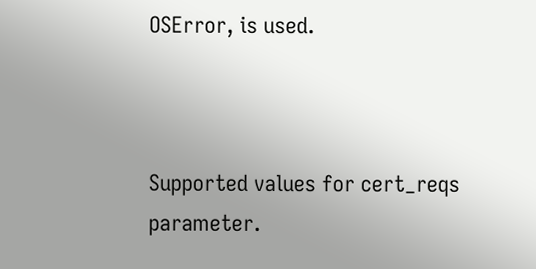OSError, is used.



Supported values for cert_reqs parameter.